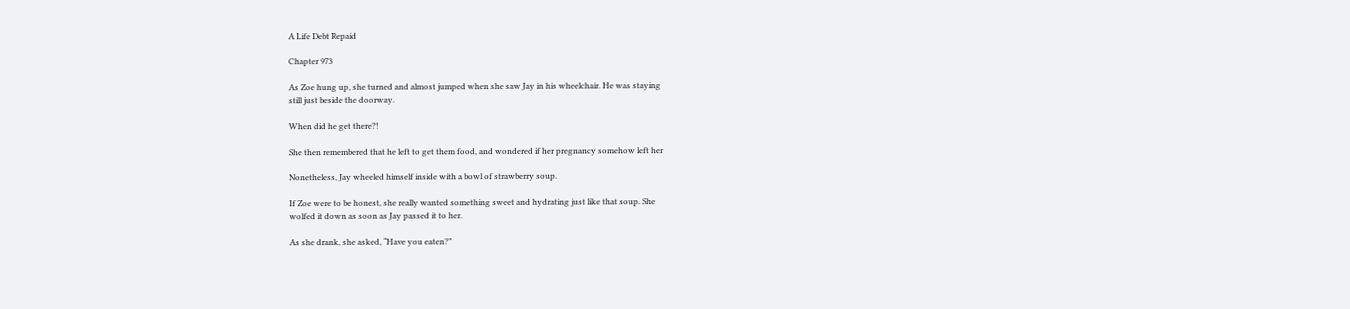A Life Debt Repaid

Chapter 973

As Zoe hung up, she turned and almost jumped when she saw Jay in his wheelchair. He was staying
still just beside the doorway.

When did he get there?!

She then remembered that he left to get them food, and wondered if her pregnancy somehow left her

Nonetheless, Jay wheeled himself inside with a bowl of strawberry soup.

If Zoe were to be honest, she really wanted something sweet and hydrating just like that soup. She
wolfed it down as soon as Jay passed it to her.

As she drank, she asked, “Have you eaten?”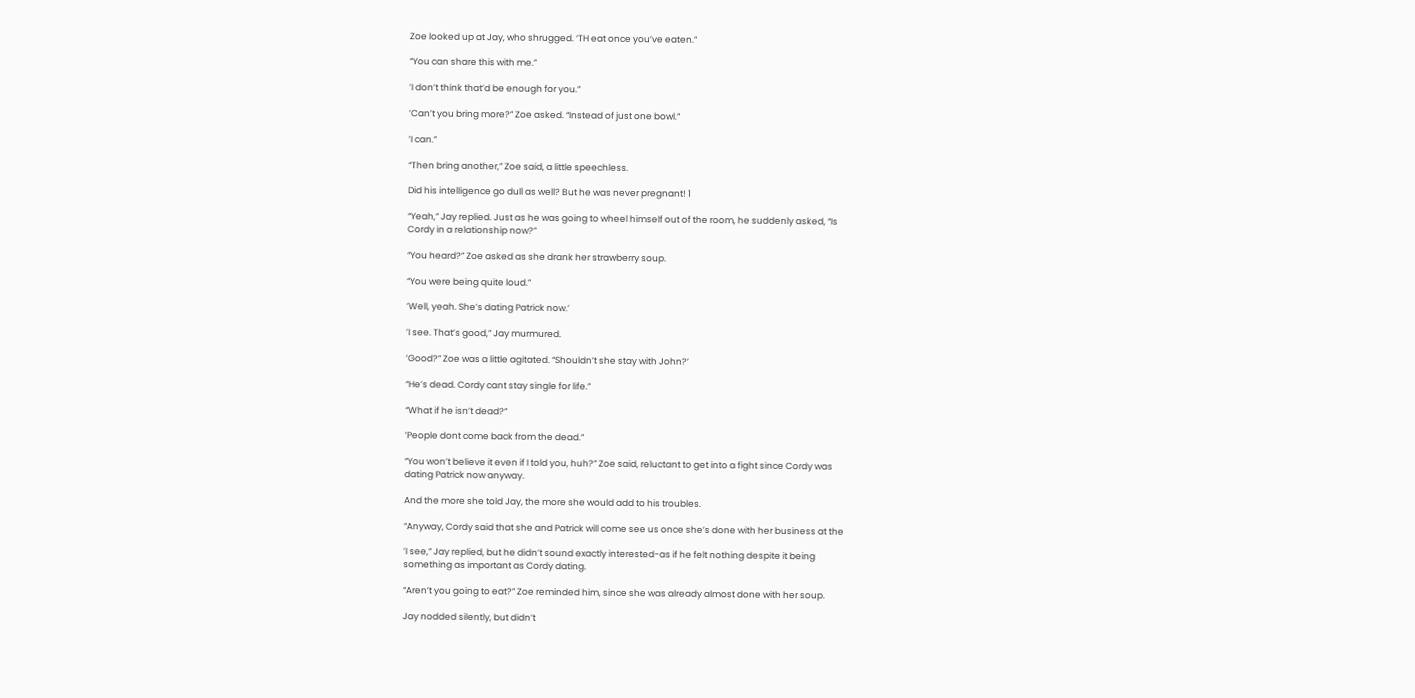Zoe looked up at Jay, who shrugged. ‘TH eat once you’ve eaten.”

“You can share this with me.”

’I don’t think that’d be enough for you.”

’Can’t you bring more?” Zoe asked. “Instead of just one bowl.”

’I can.”

“Then bring another,” Zoe said, a little speechless.

Did his intelligence go dull as well? But he was never pregnant! 1

“Yeah,” Jay replied. Just as he was going to wheel himself out of the room, he suddenly asked, “Is
Cordy in a relationship now?”

“You heard?” Zoe asked as she drank her strawberry soup.

“You were being quite loud.”

’Well, yeah. She’s dating Patrick now.’

’I see. That’s good,” Jay murmured.

’Good?” Zoe was a little agitated. “Shouldn’t she stay with John?’

“He’s dead. Cordy cant stay single for life.”

“What if he isn’t dead?”

’People dont come back from the dead.”

“You won’t believe it even if I told you, huh?” Zoe said, reluctant to get into a fight since Cordy was
dating Patrick now anyway.

And the more she told Jay, the more she would add to his troubles.

“Anyway, Cordy said that she and Patrick will come see us once she’s done with her business at the

’I see,” Jay replied, but he didn’t sound exactly interested-as if he felt nothing despite it being
something as important as Cordy dating.

“Aren’t you going to eat?” Zoe reminded him, since she was already almost done with her soup.

Jay nodded silently, but didn’t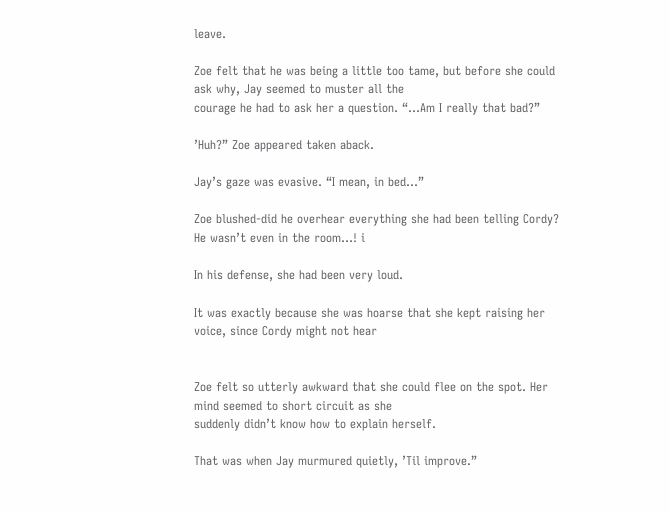leave.

Zoe felt that he was being a little too tame, but before she could ask why, Jay seemed to muster all the
courage he had to ask her a question. “…Am I really that bad?”

’Huh?” Zoe appeared taken aback.

Jay’s gaze was evasive. “I mean, in bed…”

Zoe blushed-did he overhear everything she had been telling Cordy? He wasn’t even in the room…! i

In his defense, she had been very loud.

It was exactly because she was hoarse that she kept raising her voice, since Cordy might not hear


Zoe felt so utterly awkward that she could flee on the spot. Her mind seemed to short circuit as she
suddenly didn’t know how to explain herself.

That was when Jay murmured quietly, ’Til improve.”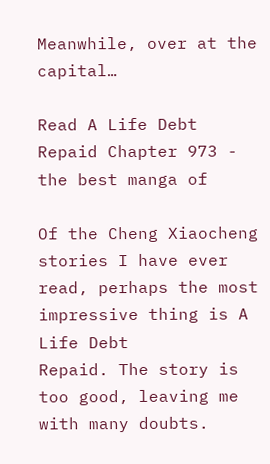Meanwhile, over at the capital…

Read A Life Debt Repaid Chapter 973 - the best manga of

Of the Cheng Xiaocheng stories I have ever read, perhaps the most impressive thing is A Life Debt
Repaid. The story is too good, leaving me with many doubts.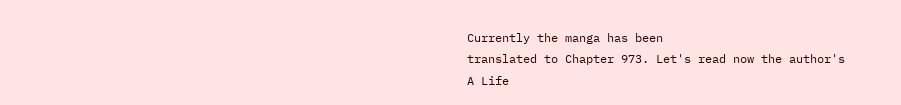Currently the manga has been
translated to Chapter 973. Let's read now the author's A Life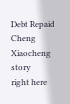Debt Repaid Cheng Xiaocheng story
right here